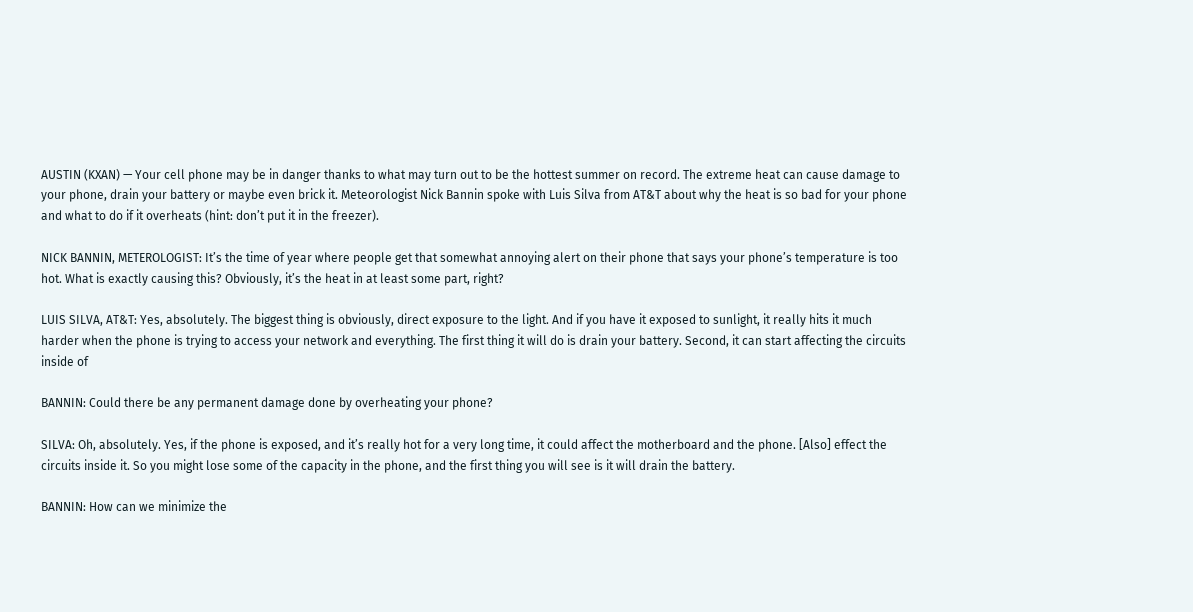AUSTIN (KXAN) — Your cell phone may be in danger thanks to what may turn out to be the hottest summer on record. The extreme heat can cause damage to your phone, drain your battery or maybe even brick it. Meteorologist Nick Bannin spoke with Luis Silva from AT&T about why the heat is so bad for your phone and what to do if it overheats (hint: don’t put it in the freezer).

NICK BANNIN, METEROLOGIST: It’s the time of year where people get that somewhat annoying alert on their phone that says your phone’s temperature is too hot. What is exactly causing this? Obviously, it’s the heat in at least some part, right?

LUIS SILVA, AT&T: Yes, absolutely. The biggest thing is obviously, direct exposure to the light. And if you have it exposed to sunlight, it really hits it much harder when the phone is trying to access your network and everything. The first thing it will do is drain your battery. Second, it can start affecting the circuits inside of

BANNIN: Could there be any permanent damage done by overheating your phone?

SILVA: Oh, absolutely. Yes, if the phone is exposed, and it’s really hot for a very long time, it could affect the motherboard and the phone. [Also] effect the circuits inside it. So you might lose some of the capacity in the phone, and the first thing you will see is it will drain the battery.

BANNIN: How can we minimize the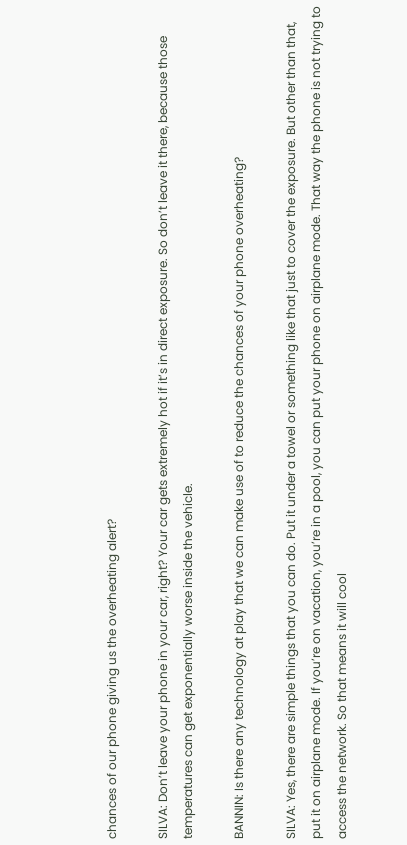chances of our phone giving us the overheating alert?

SILVA: Don’t leave your phone in your car, right? Your car gets extremely hot if it’s in direct exposure. So don’t leave it there, because those temperatures can get exponentially worse inside the vehicle.

BANNIN: Is there any technology at play that we can make use of to reduce the chances of your phone overheating?

SILVA: Yes, there are simple things that you can do. Put it under a towel or something like that just to cover the exposure. But other than that, put it on airplane mode. If you’re on vacation, you’re in a pool, you can put your phone on airplane mode. That way the phone is not trying to access the network. So that means it will cool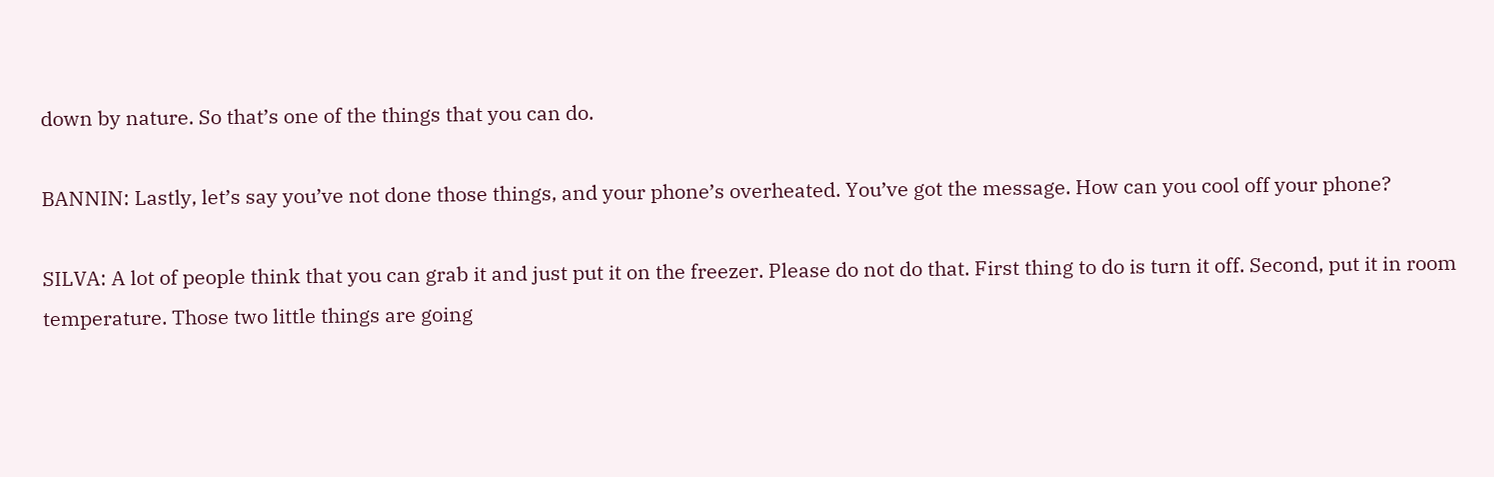down by nature. So that’s one of the things that you can do.

BANNIN: Lastly, let’s say you’ve not done those things, and your phone’s overheated. You’ve got the message. How can you cool off your phone?

SILVA: A lot of people think that you can grab it and just put it on the freezer. Please do not do that. First thing to do is turn it off. Second, put it in room temperature. Those two little things are going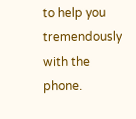to help you tremendously with the phone.